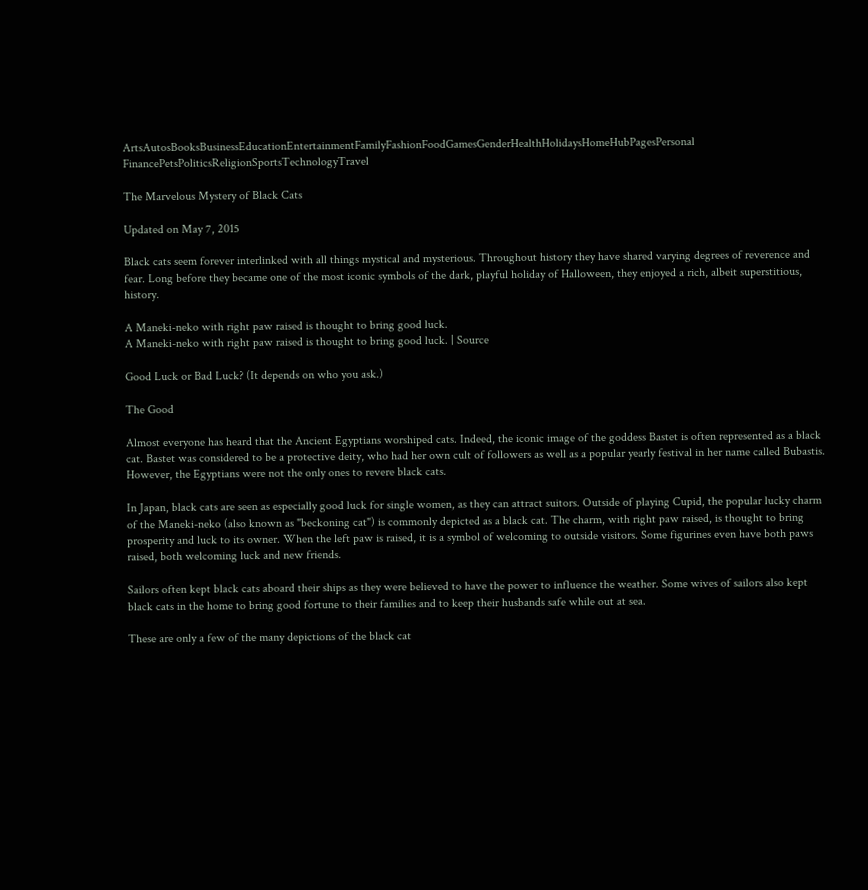ArtsAutosBooksBusinessEducationEntertainmentFamilyFashionFoodGamesGenderHealthHolidaysHomeHubPagesPersonal FinancePetsPoliticsReligionSportsTechnologyTravel

The Marvelous Mystery of Black Cats

Updated on May 7, 2015

Black cats seem forever interlinked with all things mystical and mysterious. Throughout history they have shared varying degrees of reverence and fear. Long before they became one of the most iconic symbols of the dark, playful holiday of Halloween, they enjoyed a rich, albeit superstitious, history.

A Maneki-neko with right paw raised is thought to bring good luck.
A Maneki-neko with right paw raised is thought to bring good luck. | Source

Good Luck or Bad Luck? (It depends on who you ask.)

The Good

Almost everyone has heard that the Ancient Egyptians worshiped cats. Indeed, the iconic image of the goddess Bastet is often represented as a black cat. Bastet was considered to be a protective deity, who had her own cult of followers as well as a popular yearly festival in her name called Bubastis. However, the Egyptians were not the only ones to revere black cats.

In Japan, black cats are seen as especially good luck for single women, as they can attract suitors. Outside of playing Cupid, the popular lucky charm of the Maneki-neko (also known as "beckoning cat") is commonly depicted as a black cat. The charm, with right paw raised, is thought to bring prosperity and luck to its owner. When the left paw is raised, it is a symbol of welcoming to outside visitors. Some figurines even have both paws raised, both welcoming luck and new friends.

Sailors often kept black cats aboard their ships as they were believed to have the power to influence the weather. Some wives of sailors also kept black cats in the home to bring good fortune to their families and to keep their husbands safe while out at sea.

These are only a few of the many depictions of the black cat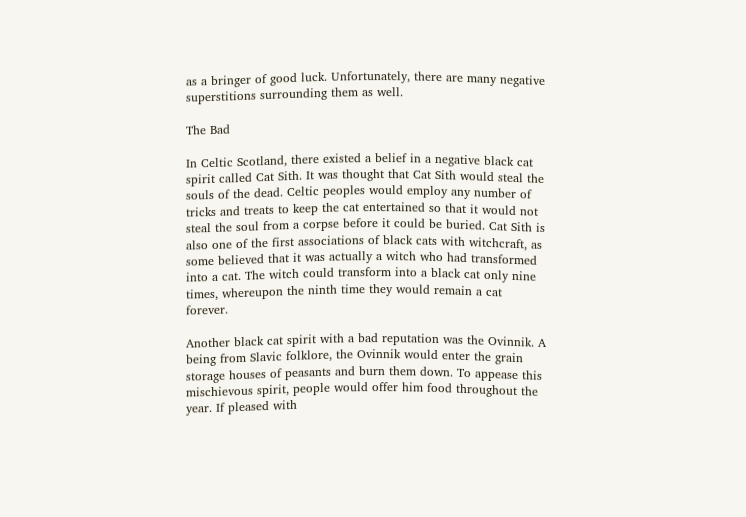as a bringer of good luck. Unfortunately, there are many negative superstitions surrounding them as well.

The Bad

In Celtic Scotland, there existed a belief in a negative black cat spirit called Cat Sith. It was thought that Cat Sith would steal the souls of the dead. Celtic peoples would employ any number of tricks and treats to keep the cat entertained so that it would not steal the soul from a corpse before it could be buried. Cat Sith is also one of the first associations of black cats with witchcraft, as some believed that it was actually a witch who had transformed into a cat. The witch could transform into a black cat only nine times, whereupon the ninth time they would remain a cat forever.

Another black cat spirit with a bad reputation was the Ovinnik. A being from Slavic folklore, the Ovinnik would enter the grain storage houses of peasants and burn them down. To appease this mischievous spirit, people would offer him food throughout the year. If pleased with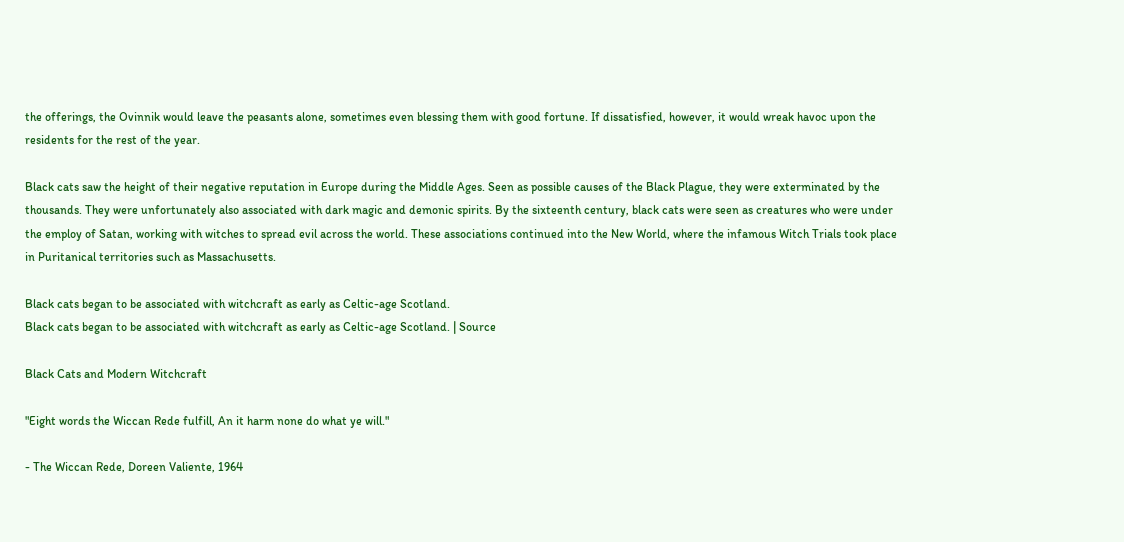the offerings, the Ovinnik would leave the peasants alone, sometimes even blessing them with good fortune. If dissatisfied, however, it would wreak havoc upon the residents for the rest of the year.

Black cats saw the height of their negative reputation in Europe during the Middle Ages. Seen as possible causes of the Black Plague, they were exterminated by the thousands. They were unfortunately also associated with dark magic and demonic spirits. By the sixteenth century, black cats were seen as creatures who were under the employ of Satan, working with witches to spread evil across the world. These associations continued into the New World, where the infamous Witch Trials took place in Puritanical territories such as Massachusetts.

Black cats began to be associated with witchcraft as early as Celtic-age Scotland.
Black cats began to be associated with witchcraft as early as Celtic-age Scotland. | Source

Black Cats and Modern Witchcraft

"Eight words the Wiccan Rede fulfill, An it harm none do what ye will."

- The Wiccan Rede, Doreen Valiente, 1964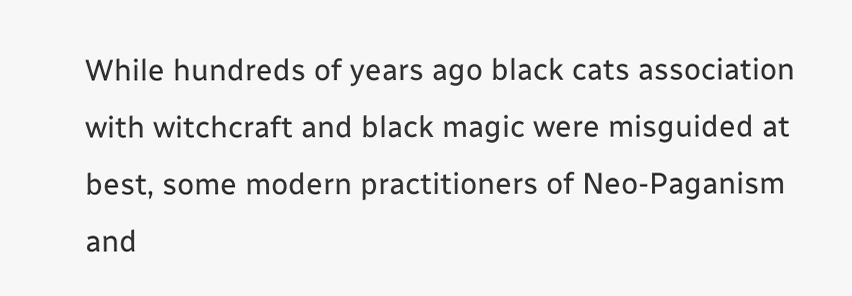While hundreds of years ago black cats association with witchcraft and black magic were misguided at best, some modern practitioners of Neo-Paganism and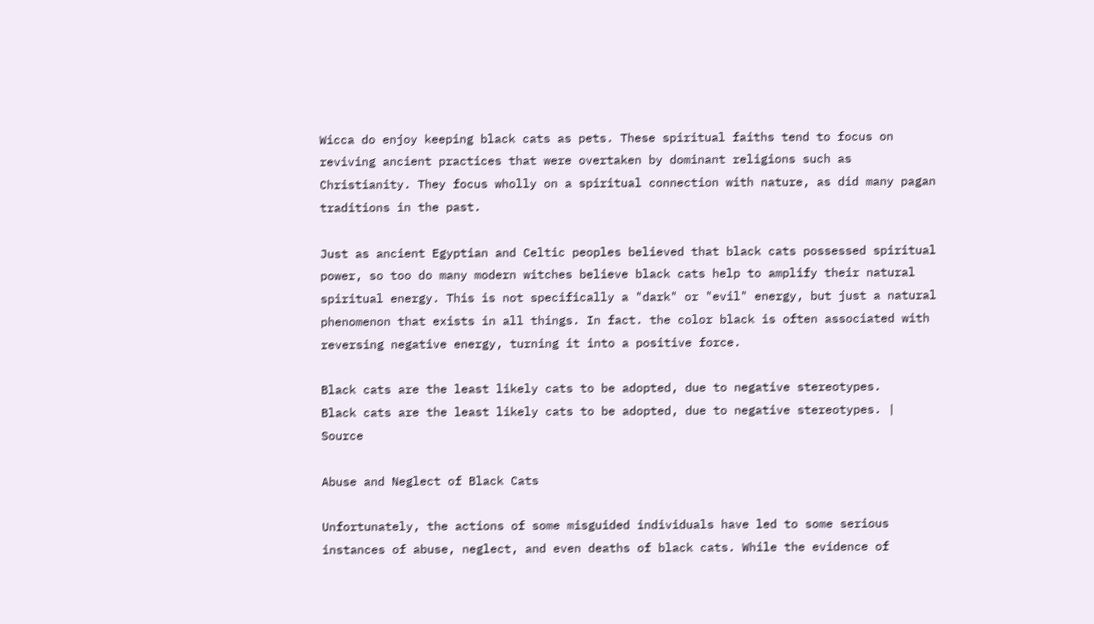Wicca do enjoy keeping black cats as pets. These spiritual faiths tend to focus on reviving ancient practices that were overtaken by dominant religions such as Christianity. They focus wholly on a spiritual connection with nature, as did many pagan traditions in the past.

Just as ancient Egyptian and Celtic peoples believed that black cats possessed spiritual power, so too do many modern witches believe black cats help to amplify their natural spiritual energy. This is not specifically a "dark" or "evil" energy, but just a natural phenomenon that exists in all things. In fact. the color black is often associated with reversing negative energy, turning it into a positive force.

Black cats are the least likely cats to be adopted, due to negative stereotypes.
Black cats are the least likely cats to be adopted, due to negative stereotypes. | Source

Abuse and Neglect of Black Cats

Unfortunately, the actions of some misguided individuals have led to some serious instances of abuse, neglect, and even deaths of black cats. While the evidence of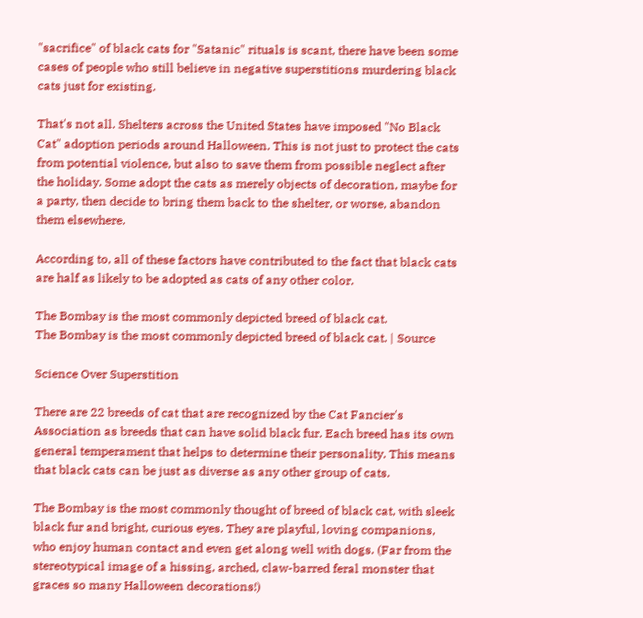"sacrifice" of black cats for "Satanic" rituals is scant, there have been some cases of people who still believe in negative superstitions murdering black cats just for existing.

That's not all. Shelters across the United States have imposed "No Black Cat" adoption periods around Halloween. This is not just to protect the cats from potential violence, but also to save them from possible neglect after the holiday. Some adopt the cats as merely objects of decoration, maybe for a party, then decide to bring them back to the shelter, or worse, abandon them elsewhere.

According to, all of these factors have contributed to the fact that black cats are half as likely to be adopted as cats of any other color.

The Bombay is the most commonly depicted breed of black cat.
The Bombay is the most commonly depicted breed of black cat. | Source

Science Over Superstition

There are 22 breeds of cat that are recognized by the Cat Fancier's Association as breeds that can have solid black fur. Each breed has its own general temperament that helps to determine their personality. This means that black cats can be just as diverse as any other group of cats.

The Bombay is the most commonly thought of breed of black cat, with sleek black fur and bright, curious eyes. They are playful, loving companions, who enjoy human contact and even get along well with dogs. (Far from the stereotypical image of a hissing, arched, claw-barred feral monster that graces so many Halloween decorations!)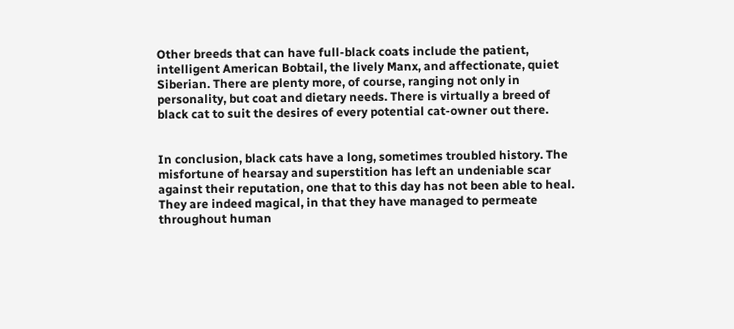Other breeds that can have full-black coats include the patient, intelligent American Bobtail, the lively Manx, and affectionate, quiet Siberian. There are plenty more, of course, ranging not only in personality, but coat and dietary needs. There is virtually a breed of black cat to suit the desires of every potential cat-owner out there.


In conclusion, black cats have a long, sometimes troubled history. The misfortune of hearsay and superstition has left an undeniable scar against their reputation, one that to this day has not been able to heal. They are indeed magical, in that they have managed to permeate throughout human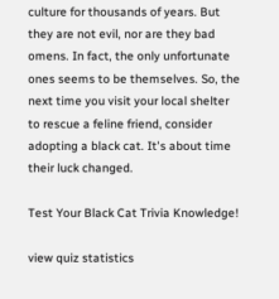culture for thousands of years. But they are not evil, nor are they bad omens. In fact, the only unfortunate ones seems to be themselves. So, the next time you visit your local shelter to rescue a feline friend, consider adopting a black cat. It's about time their luck changed.

Test Your Black Cat Trivia Knowledge!

view quiz statistics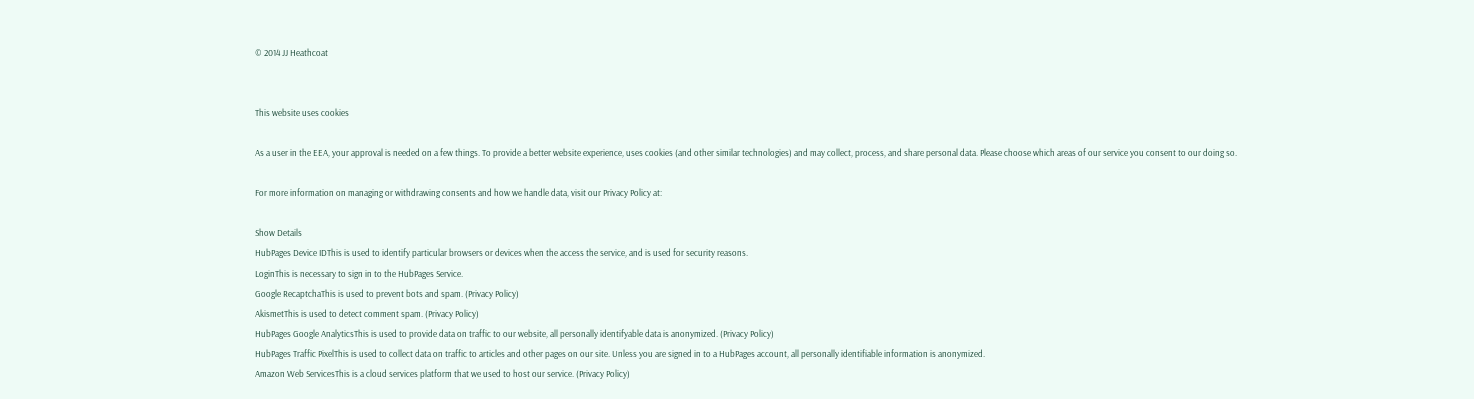© 2014 JJ Heathcoat


This website uses cookies

As a user in the EEA, your approval is needed on a few things. To provide a better website experience, uses cookies (and other similar technologies) and may collect, process, and share personal data. Please choose which areas of our service you consent to our doing so.

For more information on managing or withdrawing consents and how we handle data, visit our Privacy Policy at:

Show Details
HubPages Device IDThis is used to identify particular browsers or devices when the access the service, and is used for security reasons.
LoginThis is necessary to sign in to the HubPages Service.
Google RecaptchaThis is used to prevent bots and spam. (Privacy Policy)
AkismetThis is used to detect comment spam. (Privacy Policy)
HubPages Google AnalyticsThis is used to provide data on traffic to our website, all personally identifyable data is anonymized. (Privacy Policy)
HubPages Traffic PixelThis is used to collect data on traffic to articles and other pages on our site. Unless you are signed in to a HubPages account, all personally identifiable information is anonymized.
Amazon Web ServicesThis is a cloud services platform that we used to host our service. (Privacy Policy)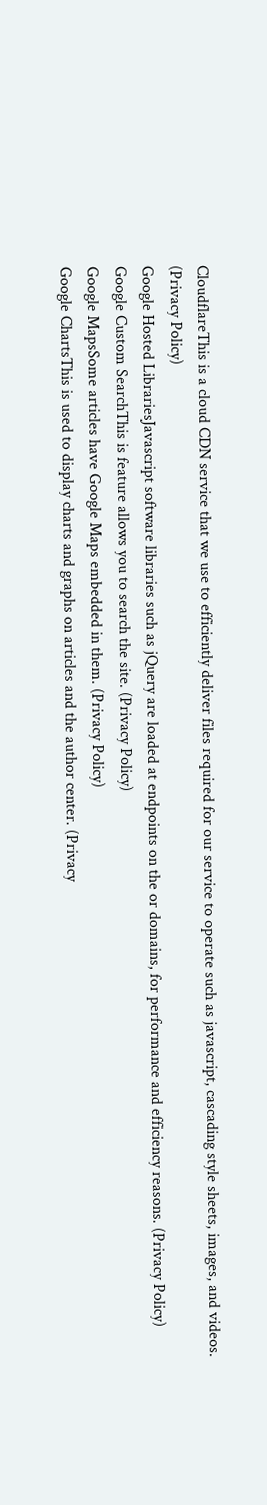CloudflareThis is a cloud CDN service that we use to efficiently deliver files required for our service to operate such as javascript, cascading style sheets, images, and videos. (Privacy Policy)
Google Hosted LibrariesJavascript software libraries such as jQuery are loaded at endpoints on the or domains, for performance and efficiency reasons. (Privacy Policy)
Google Custom SearchThis is feature allows you to search the site. (Privacy Policy)
Google MapsSome articles have Google Maps embedded in them. (Privacy Policy)
Google ChartsThis is used to display charts and graphs on articles and the author center. (Privacy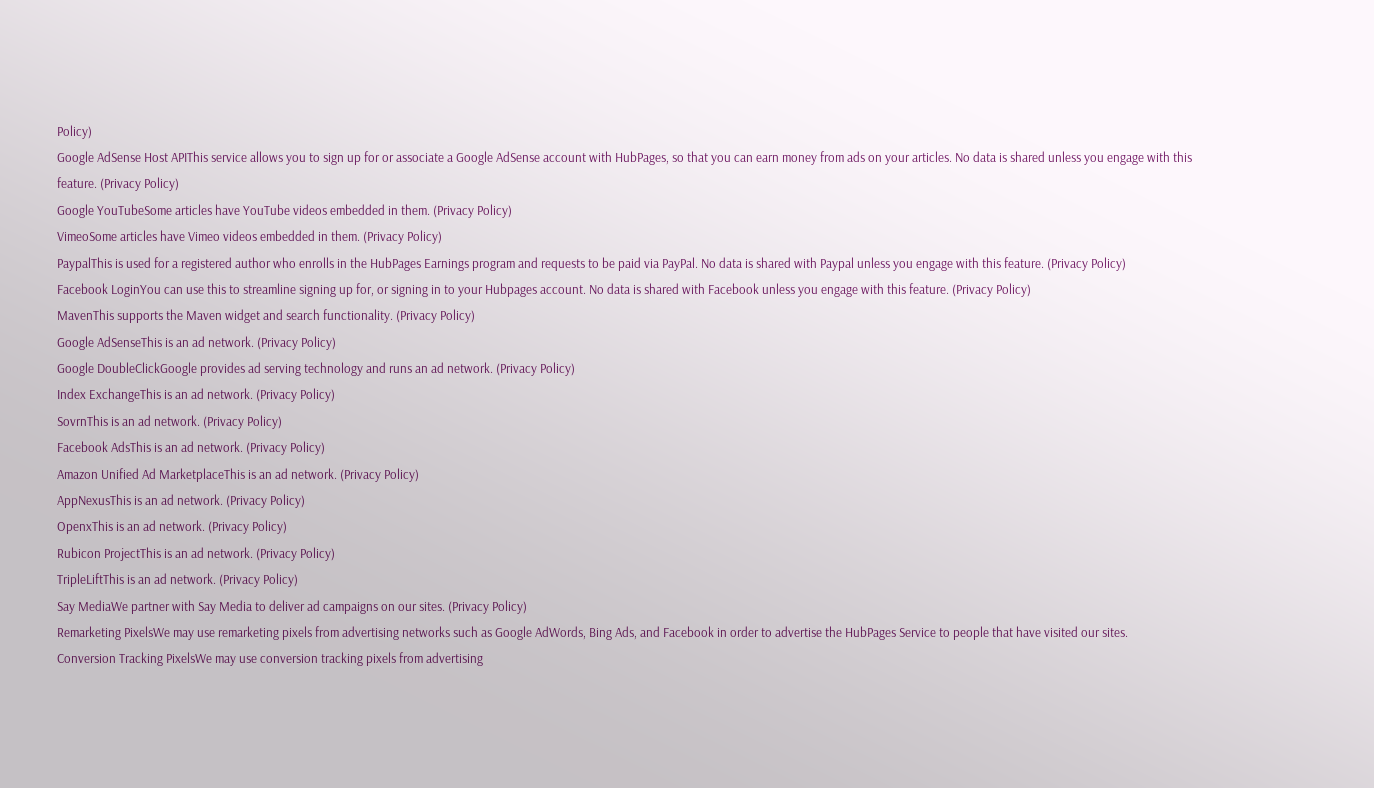Policy)
Google AdSense Host APIThis service allows you to sign up for or associate a Google AdSense account with HubPages, so that you can earn money from ads on your articles. No data is shared unless you engage with this feature. (Privacy Policy)
Google YouTubeSome articles have YouTube videos embedded in them. (Privacy Policy)
VimeoSome articles have Vimeo videos embedded in them. (Privacy Policy)
PaypalThis is used for a registered author who enrolls in the HubPages Earnings program and requests to be paid via PayPal. No data is shared with Paypal unless you engage with this feature. (Privacy Policy)
Facebook LoginYou can use this to streamline signing up for, or signing in to your Hubpages account. No data is shared with Facebook unless you engage with this feature. (Privacy Policy)
MavenThis supports the Maven widget and search functionality. (Privacy Policy)
Google AdSenseThis is an ad network. (Privacy Policy)
Google DoubleClickGoogle provides ad serving technology and runs an ad network. (Privacy Policy)
Index ExchangeThis is an ad network. (Privacy Policy)
SovrnThis is an ad network. (Privacy Policy)
Facebook AdsThis is an ad network. (Privacy Policy)
Amazon Unified Ad MarketplaceThis is an ad network. (Privacy Policy)
AppNexusThis is an ad network. (Privacy Policy)
OpenxThis is an ad network. (Privacy Policy)
Rubicon ProjectThis is an ad network. (Privacy Policy)
TripleLiftThis is an ad network. (Privacy Policy)
Say MediaWe partner with Say Media to deliver ad campaigns on our sites. (Privacy Policy)
Remarketing PixelsWe may use remarketing pixels from advertising networks such as Google AdWords, Bing Ads, and Facebook in order to advertise the HubPages Service to people that have visited our sites.
Conversion Tracking PixelsWe may use conversion tracking pixels from advertising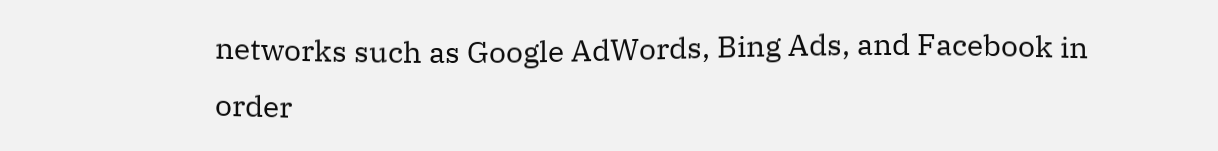networks such as Google AdWords, Bing Ads, and Facebook in order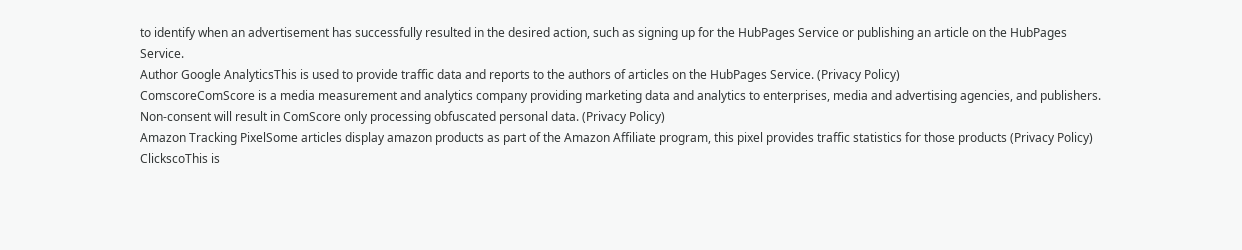to identify when an advertisement has successfully resulted in the desired action, such as signing up for the HubPages Service or publishing an article on the HubPages Service.
Author Google AnalyticsThis is used to provide traffic data and reports to the authors of articles on the HubPages Service. (Privacy Policy)
ComscoreComScore is a media measurement and analytics company providing marketing data and analytics to enterprises, media and advertising agencies, and publishers. Non-consent will result in ComScore only processing obfuscated personal data. (Privacy Policy)
Amazon Tracking PixelSome articles display amazon products as part of the Amazon Affiliate program, this pixel provides traffic statistics for those products (Privacy Policy)
ClickscoThis is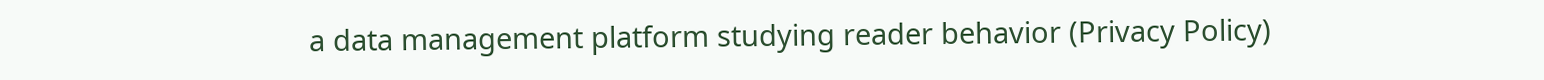a data management platform studying reader behavior (Privacy Policy)